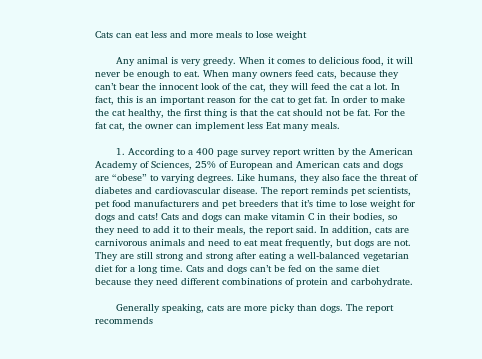Cats can eat less and more meals to lose weight

       Any animal is very greedy. When it comes to delicious food, it will never be enough to eat. When many owners feed cats, because they can’t bear the innocent look of the cat, they will feed the cat a lot. In fact, this is an important reason for the cat to get fat. In order to make the cat healthy, the first thing is that the cat should not be fat. For the fat cat, the owner can implement less Eat many meals.

       1. According to a 400 page survey report written by the American Academy of Sciences, 25% of European and American cats and dogs are “obese” to varying degrees. Like humans, they also face the threat of diabetes and cardiovascular disease. The report reminds pet scientists, pet food manufacturers and pet breeders that it’s time to lose weight for dogs and cats! Cats and dogs can make vitamin C in their bodies, so they need to add it to their meals, the report said. In addition, cats are carnivorous animals and need to eat meat frequently, but dogs are not. They are still strong and strong after eating a well-balanced vegetarian diet for a long time. Cats and dogs can’t be fed on the same diet because they need different combinations of protein and carbohydrate.

       Generally speaking, cats are more picky than dogs. The report recommends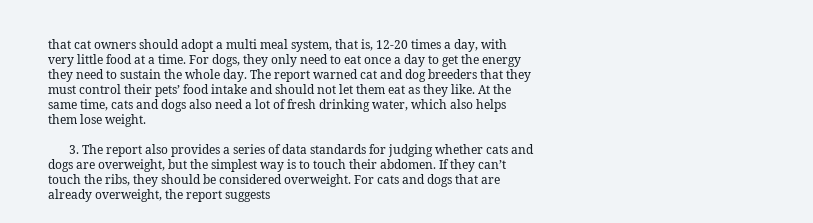that cat owners should adopt a multi meal system, that is, 12-20 times a day, with very little food at a time. For dogs, they only need to eat once a day to get the energy they need to sustain the whole day. The report warned cat and dog breeders that they must control their pets’ food intake and should not let them eat as they like. At the same time, cats and dogs also need a lot of fresh drinking water, which also helps them lose weight.

       3. The report also provides a series of data standards for judging whether cats and dogs are overweight, but the simplest way is to touch their abdomen. If they can’t touch the ribs, they should be considered overweight. For cats and dogs that are already overweight, the report suggests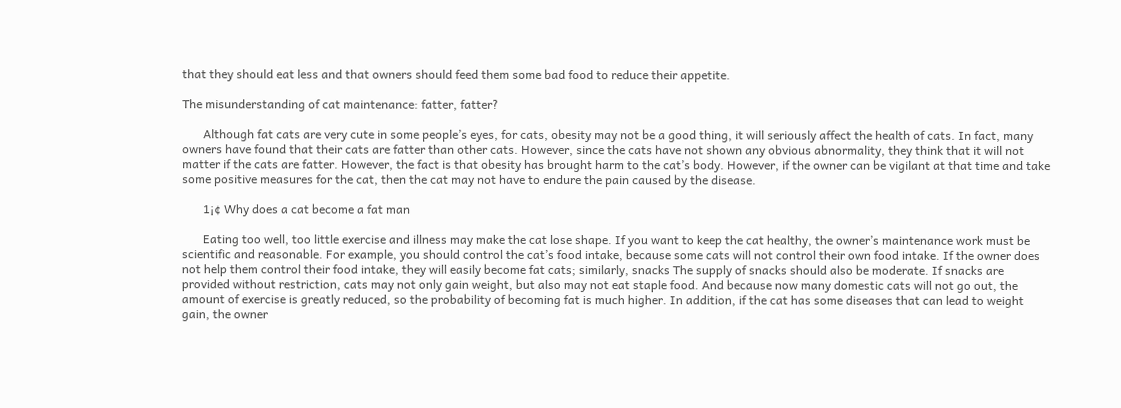that they should eat less and that owners should feed them some bad food to reduce their appetite.

The misunderstanding of cat maintenance: fatter, fatter?

       Although fat cats are very cute in some people’s eyes, for cats, obesity may not be a good thing, it will seriously affect the health of cats. In fact, many owners have found that their cats are fatter than other cats. However, since the cats have not shown any obvious abnormality, they think that it will not matter if the cats are fatter. However, the fact is that obesity has brought harm to the cat’s body. However, if the owner can be vigilant at that time and take some positive measures for the cat, then the cat may not have to endure the pain caused by the disease.

       1¡¢ Why does a cat become a fat man

       Eating too well, too little exercise and illness may make the cat lose shape. If you want to keep the cat healthy, the owner’s maintenance work must be scientific and reasonable. For example, you should control the cat’s food intake, because some cats will not control their own food intake. If the owner does not help them control their food intake, they will easily become fat cats; similarly, snacks The supply of snacks should also be moderate. If snacks are provided without restriction, cats may not only gain weight, but also may not eat staple food. And because now many domestic cats will not go out, the amount of exercise is greatly reduced, so the probability of becoming fat is much higher. In addition, if the cat has some diseases that can lead to weight gain, the owner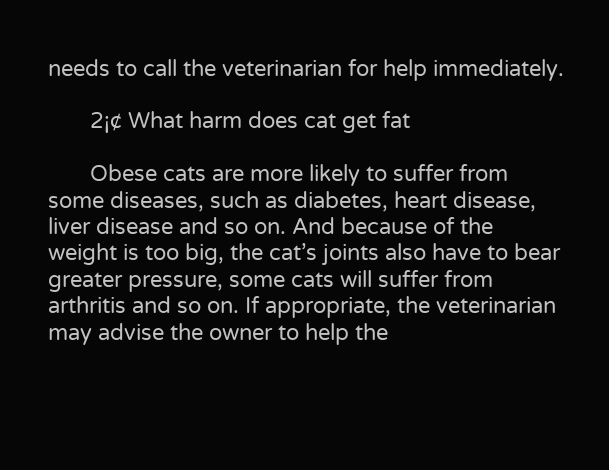needs to call the veterinarian for help immediately.

       2¡¢ What harm does cat get fat

       Obese cats are more likely to suffer from some diseases, such as diabetes, heart disease, liver disease and so on. And because of the weight is too big, the cat’s joints also have to bear greater pressure, some cats will suffer from arthritis and so on. If appropriate, the veterinarian may advise the owner to help the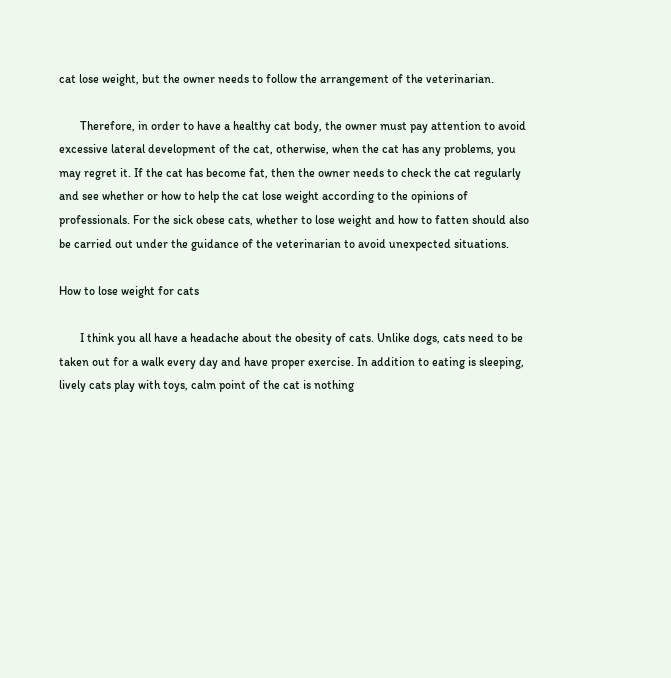cat lose weight, but the owner needs to follow the arrangement of the veterinarian.

       Therefore, in order to have a healthy cat body, the owner must pay attention to avoid excessive lateral development of the cat, otherwise, when the cat has any problems, you may regret it. If the cat has become fat, then the owner needs to check the cat regularly and see whether or how to help the cat lose weight according to the opinions of professionals. For the sick obese cats, whether to lose weight and how to fatten should also be carried out under the guidance of the veterinarian to avoid unexpected situations.

How to lose weight for cats

       I think you all have a headache about the obesity of cats. Unlike dogs, cats need to be taken out for a walk every day and have proper exercise. In addition to eating is sleeping, lively cats play with toys, calm point of the cat is nothing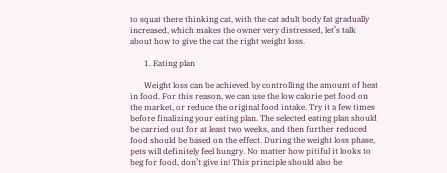to squat there thinking cat, with the cat adult body fat gradually increased, which makes the owner very distressed, let’s talk about how to give the cat the right weight loss.

       1. Eating plan

       Weight loss can be achieved by controlling the amount of heat in food. For this reason, we can use the low calorie pet food on the market, or reduce the original food intake. Try it a few times before finalizing your eating plan. The selected eating plan should be carried out for at least two weeks, and then further reduced food should be based on the effect. During the weight loss phase, pets will definitely feel hungry. No matter how pitiful it looks to beg for food, don’t give in! This principle should also be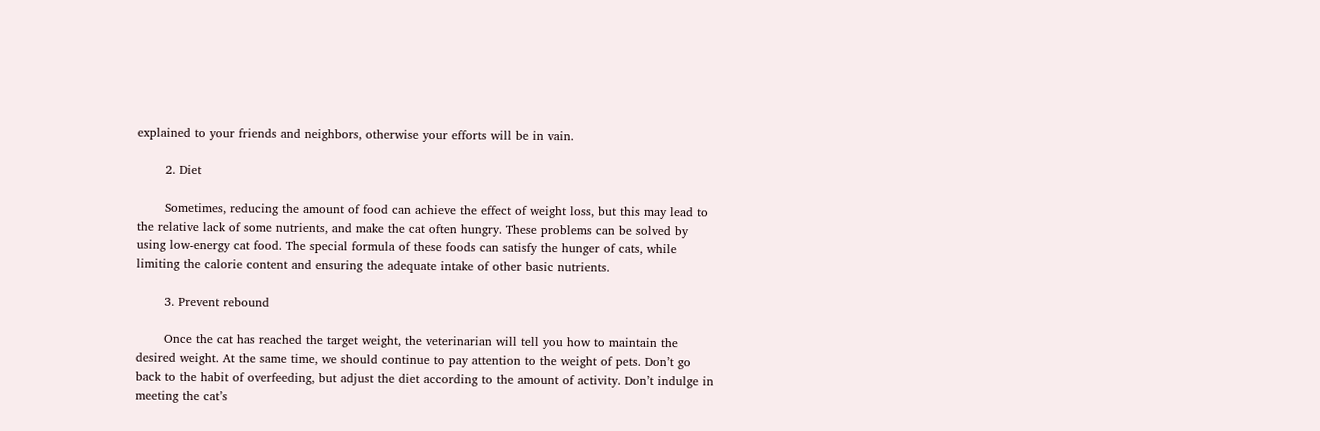explained to your friends and neighbors, otherwise your efforts will be in vain.

       2. Diet

       Sometimes, reducing the amount of food can achieve the effect of weight loss, but this may lead to the relative lack of some nutrients, and make the cat often hungry. These problems can be solved by using low-energy cat food. The special formula of these foods can satisfy the hunger of cats, while limiting the calorie content and ensuring the adequate intake of other basic nutrients.

       3. Prevent rebound

       Once the cat has reached the target weight, the veterinarian will tell you how to maintain the desired weight. At the same time, we should continue to pay attention to the weight of pets. Don’t go back to the habit of overfeeding, but adjust the diet according to the amount of activity. Don’t indulge in meeting the cat’s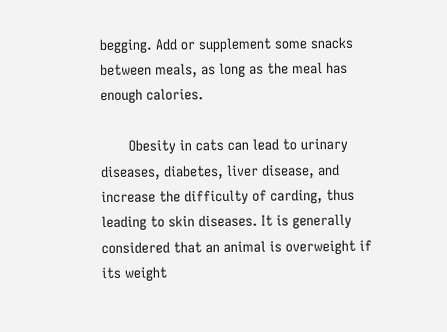begging. Add or supplement some snacks between meals, as long as the meal has enough calories.

       Obesity in cats can lead to urinary diseases, diabetes, liver disease, and increase the difficulty of carding, thus leading to skin diseases. It is generally considered that an animal is overweight if its weight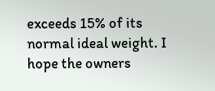exceeds 15% of its normal ideal weight. I hope the owners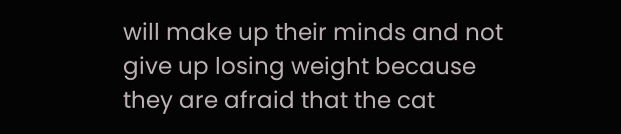will make up their minds and not give up losing weight because they are afraid that the cat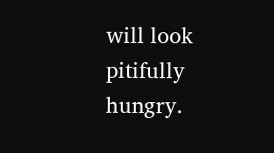will look pitifully hungry.